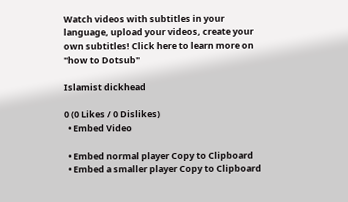Watch videos with subtitles in your language, upload your videos, create your own subtitles! Click here to learn more on "how to Dotsub"

Islamist dickhead

0 (0 Likes / 0 Dislikes)
  • Embed Video

  • Embed normal player Copy to Clipboard
  • Embed a smaller player Copy to Clipboard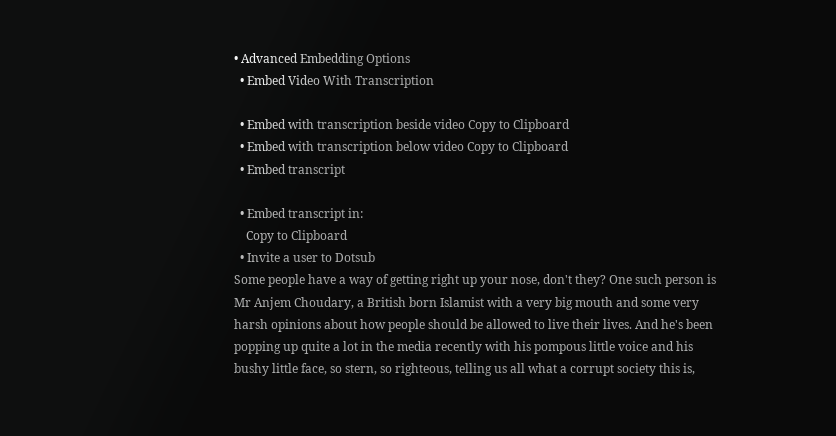• Advanced Embedding Options
  • Embed Video With Transcription

  • Embed with transcription beside video Copy to Clipboard
  • Embed with transcription below video Copy to Clipboard
  • Embed transcript

  • Embed transcript in:
    Copy to Clipboard
  • Invite a user to Dotsub
Some people have a way of getting right up your nose, don't they? One such person is Mr Anjem Choudary, a British born Islamist with a very big mouth and some very harsh opinions about how people should be allowed to live their lives. And he's been popping up quite a lot in the media recently with his pompous little voice and his bushy little face, so stern, so righteous, telling us all what a corrupt society this is,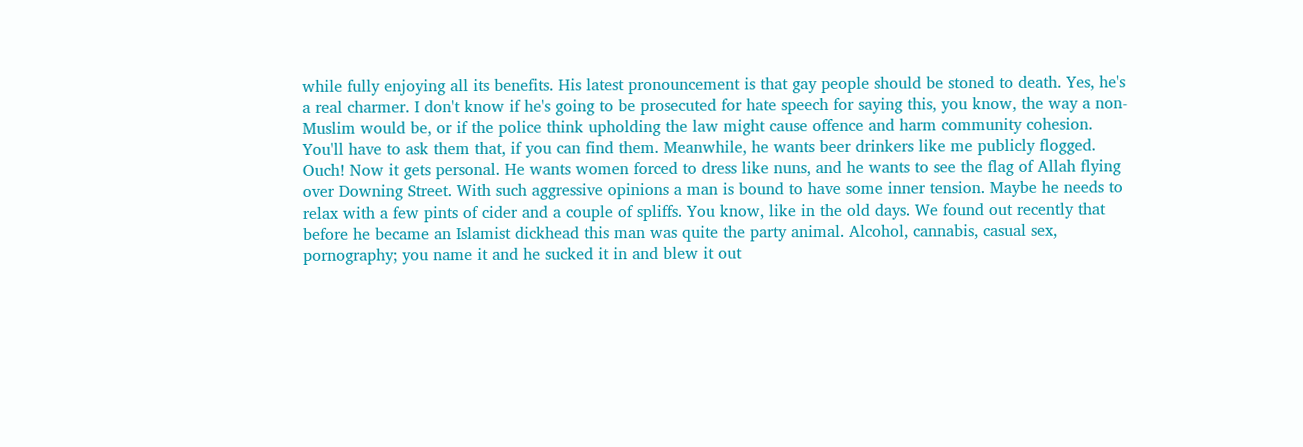while fully enjoying all its benefits. His latest pronouncement is that gay people should be stoned to death. Yes, he's a real charmer. I don't know if he's going to be prosecuted for hate speech for saying this, you know, the way a non-Muslim would be, or if the police think upholding the law might cause offence and harm community cohesion. You'll have to ask them that, if you can find them. Meanwhile, he wants beer drinkers like me publicly flogged. Ouch! Now it gets personal. He wants women forced to dress like nuns, and he wants to see the flag of Allah flying over Downing Street. With such aggressive opinions a man is bound to have some inner tension. Maybe he needs to relax with a few pints of cider and a couple of spliffs. You know, like in the old days. We found out recently that before he became an Islamist dickhead this man was quite the party animal. Alcohol, cannabis, casual sex, pornography; you name it and he sucked it in and blew it out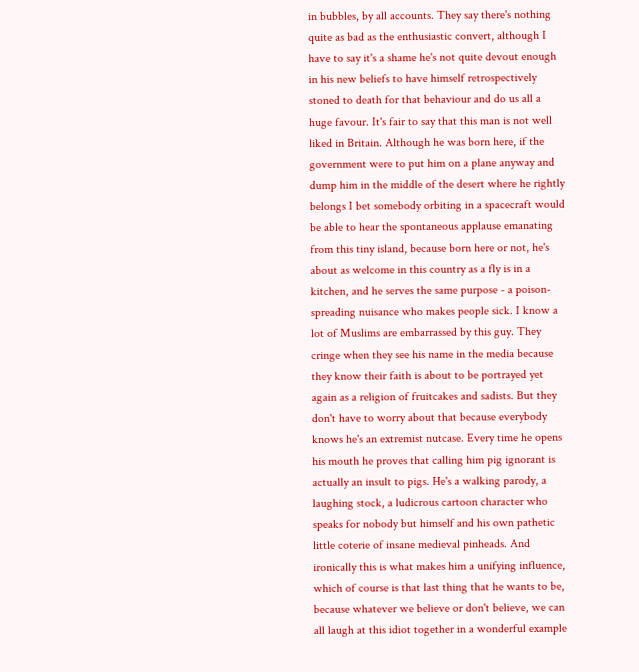in bubbles, by all accounts. They say there's nothing quite as bad as the enthusiastic convert, although I have to say it's a shame he's not quite devout enough in his new beliefs to have himself retrospectively stoned to death for that behaviour and do us all a huge favour. It's fair to say that this man is not well liked in Britain. Although he was born here, if the government were to put him on a plane anyway and dump him in the middle of the desert where he rightly belongs I bet somebody orbiting in a spacecraft would be able to hear the spontaneous applause emanating from this tiny island, because born here or not, he's about as welcome in this country as a fly is in a kitchen, and he serves the same purpose - a poison-spreading nuisance who makes people sick. I know a lot of Muslims are embarrassed by this guy. They cringe when they see his name in the media because they know their faith is about to be portrayed yet again as a religion of fruitcakes and sadists. But they don't have to worry about that because everybody knows he's an extremist nutcase. Every time he opens his mouth he proves that calling him pig ignorant is actually an insult to pigs. He's a walking parody, a laughing stock, a ludicrous cartoon character who speaks for nobody but himself and his own pathetic little coterie of insane medieval pinheads. And ironically this is what makes him a unifying influence, which of course is that last thing that he wants to be, because whatever we believe or don't believe, we can all laugh at this idiot together in a wonderful example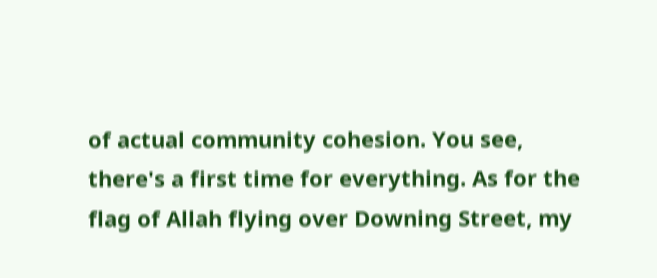of actual community cohesion. You see, there's a first time for everything. As for the flag of Allah flying over Downing Street, my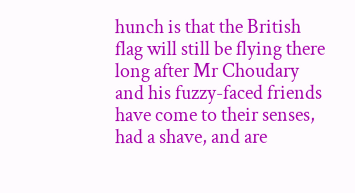hunch is that the British flag will still be flying there long after Mr Choudary and his fuzzy-faced friends have come to their senses, had a shave, and are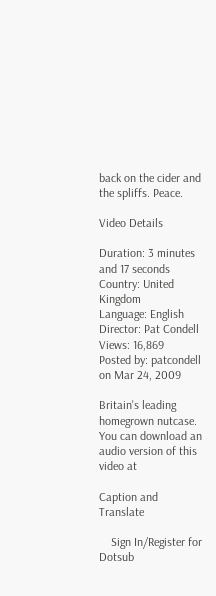back on the cider and the spliffs. Peace.

Video Details

Duration: 3 minutes and 17 seconds
Country: United Kingdom
Language: English
Director: Pat Condell
Views: 16,869
Posted by: patcondell on Mar 24, 2009

Britain's leading homegrown nutcase.
You can download an audio version of this video at

Caption and Translate

    Sign In/Register for Dotsub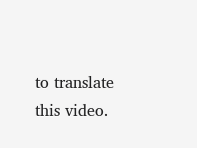to translate this video.